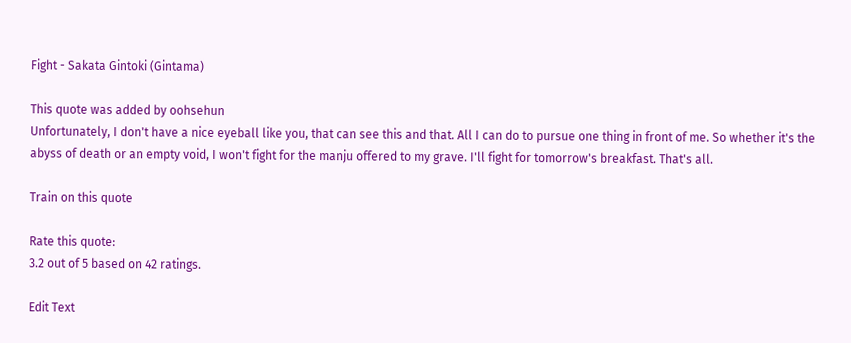Fight - Sakata Gintoki (Gintama)

This quote was added by oohsehun
Unfortunately, I don't have a nice eyeball like you, that can see this and that. All I can do to pursue one thing in front of me. So whether it's the abyss of death or an empty void, I won't fight for the manju offered to my grave. I'll fight for tomorrow's breakfast. That's all.

Train on this quote

Rate this quote:
3.2 out of 5 based on 42 ratings.

Edit Text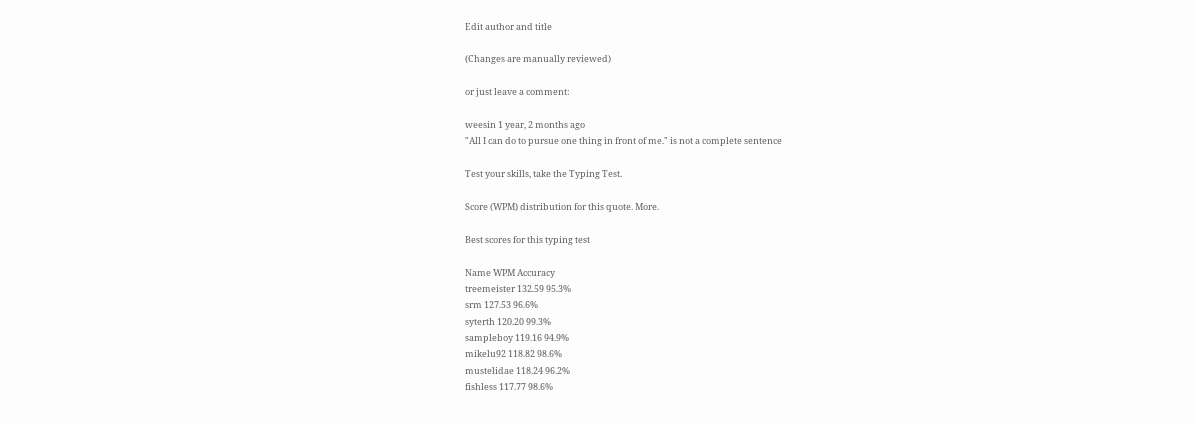Edit author and title

(Changes are manually reviewed)

or just leave a comment:

weesin 1 year, 2 months ago
"All I can do to pursue one thing in front of me." is not a complete sentence

Test your skills, take the Typing Test.

Score (WPM) distribution for this quote. More.

Best scores for this typing test

Name WPM Accuracy
treemeister 132.59 95.3%
srm 127.53 96.6%
syterth 120.20 99.3%
sampleboy 119.16 94.9%
mikelu92 118.82 98.6%
mustelidae 118.24 96.2%
fishless 117.77 98.6%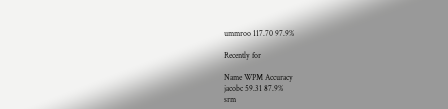ummroo 117.70 97.9%

Recently for

Name WPM Accuracy
jacobc 59.31 87.9%
srm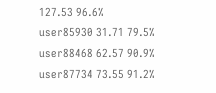127.53 96.6%
user85930 31.71 79.5%
user88468 62.57 90.9%
user87734 73.55 91.2%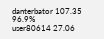danterbator 107.35 96.9%
user80614 27.06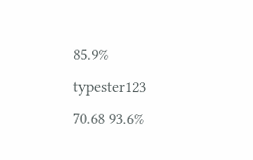85.9%
typester123 70.68 93.6%